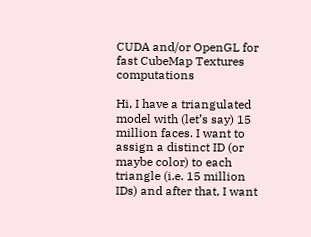CUDA and/or OpenGL for fast CubeMap Textures computations

Hi, I have a triangulated model with (let’s say) 15 million faces. I want to assign a distinct ID (or maybe color) to each triangle (i.e. 15 million IDs) and after that, I want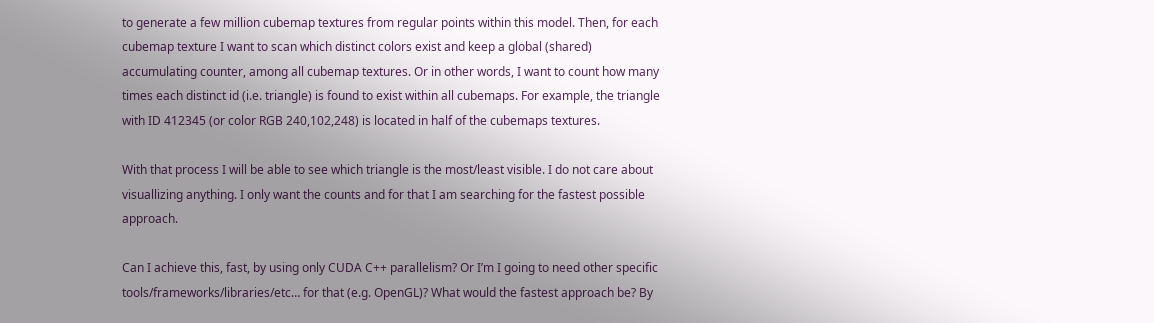to generate a few million cubemap textures from regular points within this model. Then, for each cubemap texture I want to scan which distinct colors exist and keep a global (shared) accumulating counter, among all cubemap textures. Or in other words, I want to count how many times each distinct id (i.e. triangle) is found to exist within all cubemaps. For example, the triangle with ID 412345 (or color RGB 240,102,248) is located in half of the cubemaps textures.

With that process I will be able to see which triangle is the most/least visible. I do not care about visuallizing anything. I only want the counts and for that I am searching for the fastest possible approach.

Can I achieve this, fast, by using only CUDA C++ parallelism? Or I’m I going to need other specific tools/frameworks/libraries/etc… for that (e.g. OpenGL)? What would the fastest approach be? By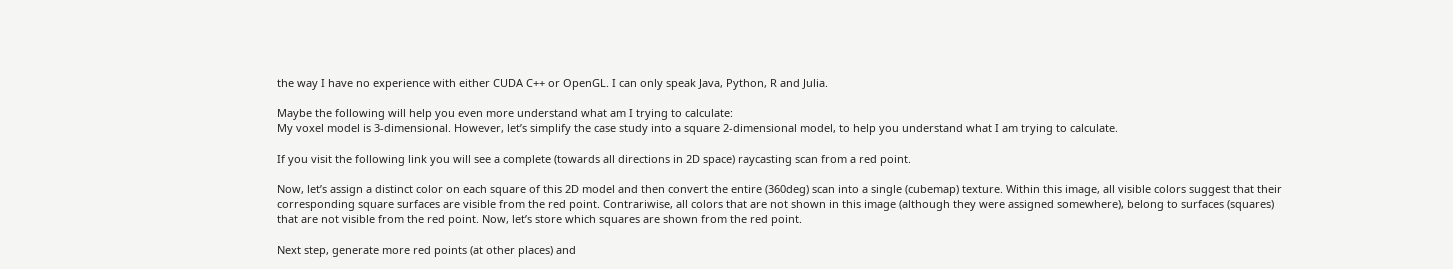the way I have no experience with either CUDA C++ or OpenGL. I can only speak Java, Python, R and Julia.

Maybe the following will help you even more understand what am I trying to calculate:
My voxel model is 3-dimensional. However, let’s simplify the case study into a square 2-dimensional model, to help you understand what I am trying to calculate.

If you visit the following link you will see a complete (towards all directions in 2D space) raycasting scan from a red point.

Now, let’s assign a distinct color on each square of this 2D model and then convert the entire (360deg) scan into a single (cubemap) texture. Within this image, all visible colors suggest that their corresponding square surfaces are visible from the red point. Contrariwise, all colors that are not shown in this image (although they were assigned somewhere), belong to surfaces (squares) that are not visible from the red point. Now, let’s store which squares are shown from the red point.

Next step, generate more red points (at other places) and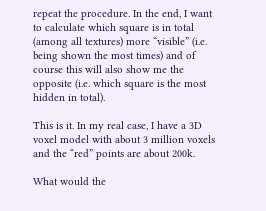repeat the procedure. In the end, I want to calculate which square is in total (among all textures) more “visible” (i.e. being shown the most times) and of course this will also show me the opposite (i.e. which square is the most hidden in total).

This is it. In my real case, I have a 3D voxel model with about 3 million voxels and the “red” points are about 200k.

What would the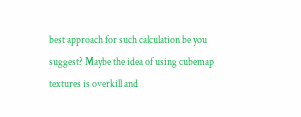best approach for such calculation be you suggest? Maybe the idea of using cubemap textures is overkill and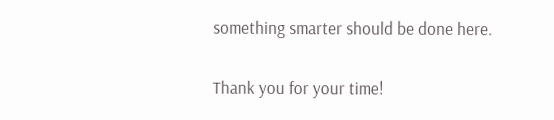something smarter should be done here.

Thank you for your time!